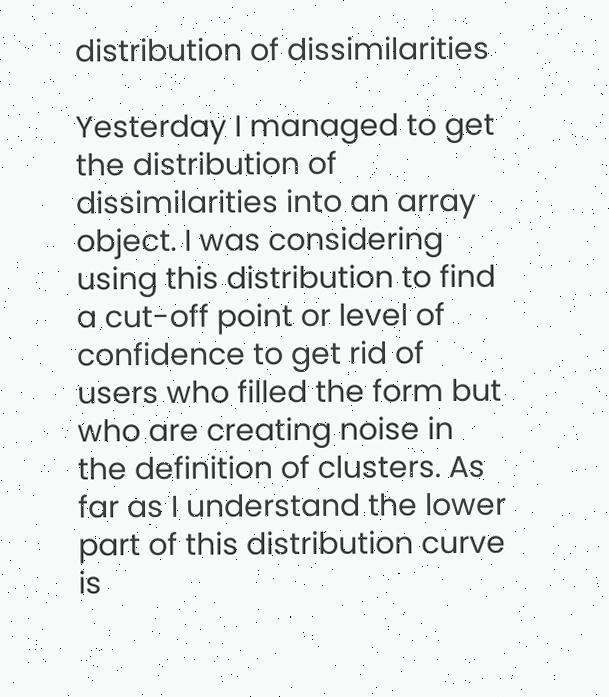distribution of dissimilarities

Yesterday I managed to get the distribution of dissimilarities into an array object. I was considering using this distribution to find a cut-off point or level of confidence to get rid of users who filled the form but who are creating noise in the definition of clusters. As far as I understand the lower part of this distribution curve is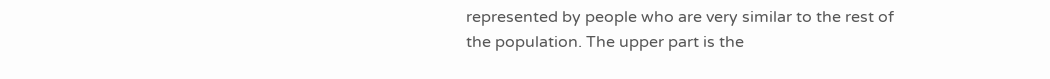represented by people who are very similar to the rest of the population. The upper part is the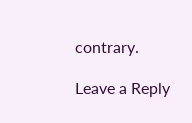contrary.

Leave a Reply